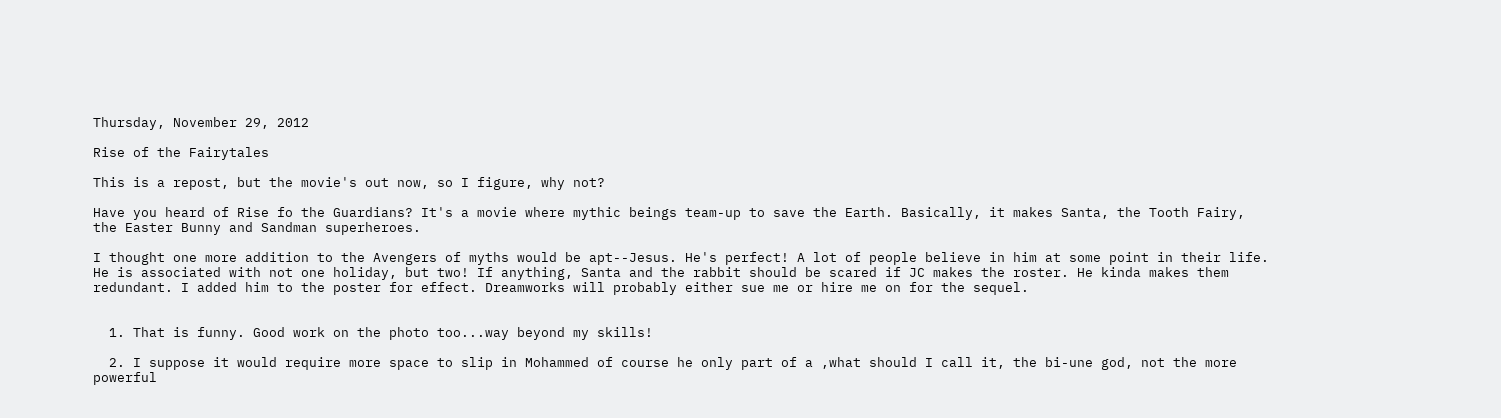Thursday, November 29, 2012

Rise of the Fairytales

This is a repost, but the movie's out now, so I figure, why not?

Have you heard of Rise fo the Guardians? It's a movie where mythic beings team-up to save the Earth. Basically, it makes Santa, the Tooth Fairy, the Easter Bunny and Sandman superheroes.

I thought one more addition to the Avengers of myths would be apt--Jesus. He's perfect! A lot of people believe in him at some point in their life. He is associated with not one holiday, but two! If anything, Santa and the rabbit should be scared if JC makes the roster. He kinda makes them redundant. I added him to the poster for effect. Dreamworks will probably either sue me or hire me on for the sequel.


  1. That is funny. Good work on the photo too...way beyond my skills!

  2. I suppose it would require more space to slip in Mohammed of course he only part of a ,what should I call it, the bi-une god, not the more powerful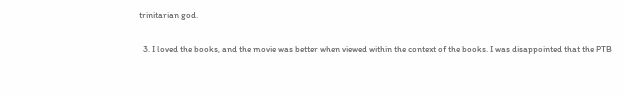trinitarian god.

  3. I loved the books, and the movie was better when viewed within the context of the books. I was disappointed that the PTB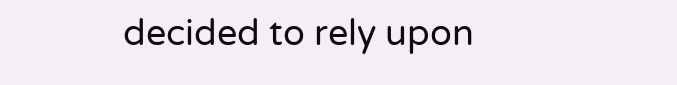decided to rely upon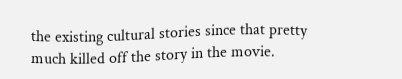the existing cultural stories since that pretty much killed off the story in the movie.